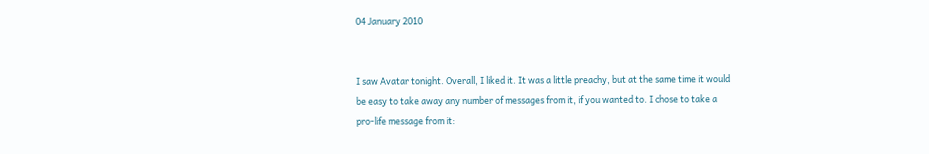04 January 2010


I saw Avatar tonight. Overall, I liked it. It was a little preachy, but at the same time it would be easy to take away any number of messages from it, if you wanted to. I chose to take a pro-life message from it: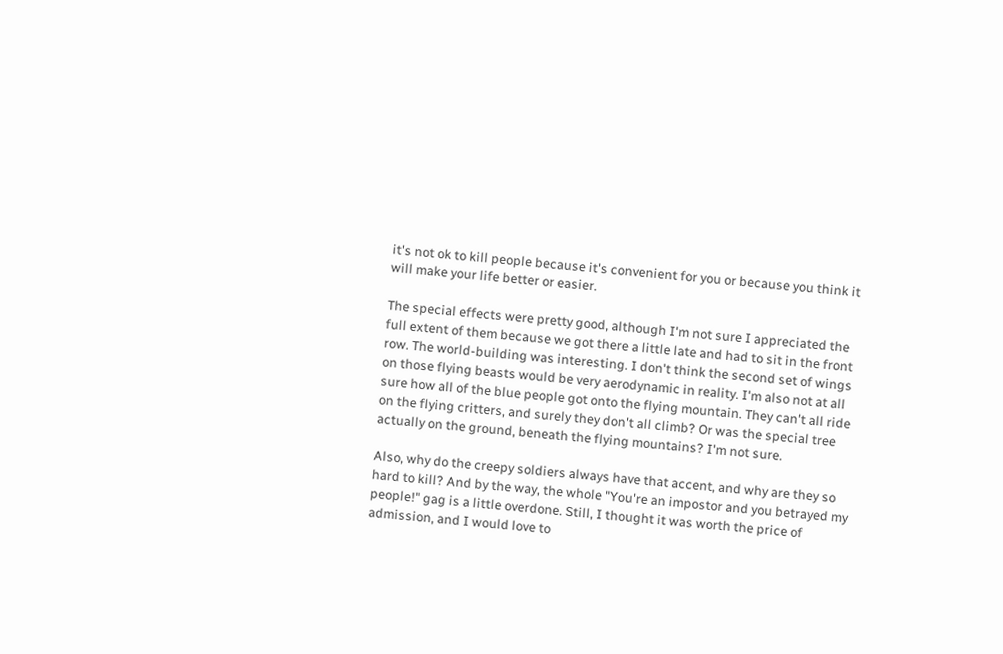it's not ok to kill people because it's convenient for you or because you think it will make your life better or easier.

The special effects were pretty good, although I'm not sure I appreciated the full extent of them because we got there a little late and had to sit in the front row. The world-building was interesting. I don't think the second set of wings on those flying beasts would be very aerodynamic in reality. I'm also not at all sure how all of the blue people got onto the flying mountain. They can't all ride on the flying critters, and surely they don't all climb? Or was the special tree actually on the ground, beneath the flying mountains? I'm not sure.

Also, why do the creepy soldiers always have that accent, and why are they so hard to kill? And by the way, the whole "You're an impostor and you betrayed my people!" gag is a little overdone. Still, I thought it was worth the price of admission, and I would love to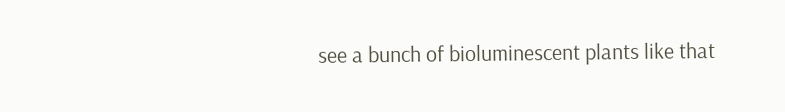see a bunch of bioluminescent plants like that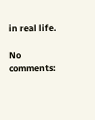in real life.

No comments: